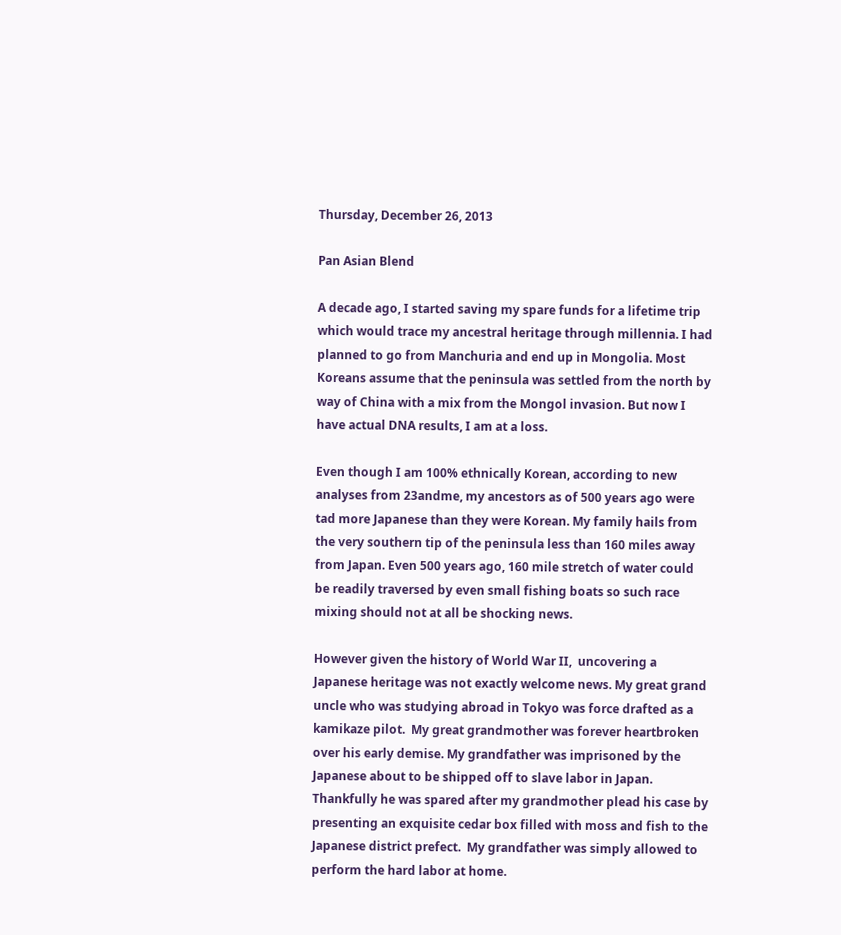Thursday, December 26, 2013

Pan Asian Blend

A decade ago, I started saving my spare funds for a lifetime trip which would trace my ancestral heritage through millennia. I had planned to go from Manchuria and end up in Mongolia. Most Koreans assume that the peninsula was settled from the north by way of China with a mix from the Mongol invasion. But now I have actual DNA results, I am at a loss.

Even though I am 100% ethnically Korean, according to new analyses from 23andme, my ancestors as of 500 years ago were tad more Japanese than they were Korean. My family hails from the very southern tip of the peninsula less than 160 miles away from Japan. Even 500 years ago, 160 mile stretch of water could be readily traversed by even small fishing boats so such race mixing should not at all be shocking news.

However given the history of World War II,  uncovering a Japanese heritage was not exactly welcome news. My great grand uncle who was studying abroad in Tokyo was force drafted as a kamikaze pilot.  My great grandmother was forever heartbroken over his early demise. My grandfather was imprisoned by the Japanese about to be shipped off to slave labor in Japan.  Thankfully he was spared after my grandmother plead his case by presenting an exquisite cedar box filled with moss and fish to the Japanese district prefect.  My grandfather was simply allowed to perform the hard labor at home.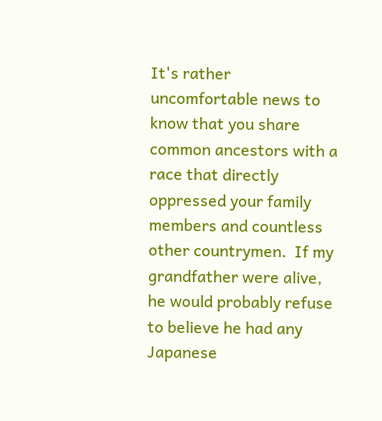It's rather uncomfortable news to know that you share common ancestors with a race that directly oppressed your family members and countless other countrymen.  If my grandfather were alive, he would probably refuse to believe he had any Japanese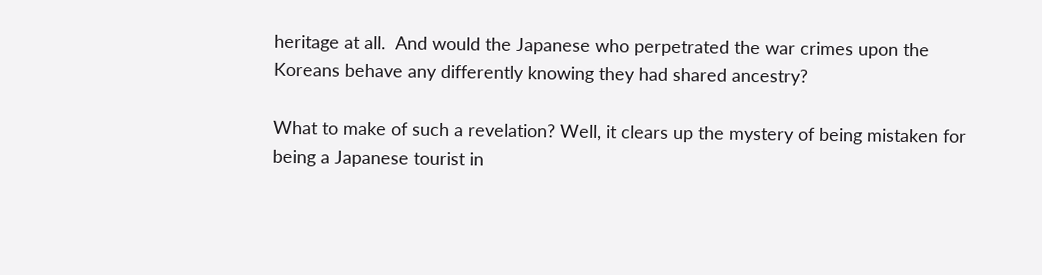heritage at all.  And would the Japanese who perpetrated the war crimes upon the Koreans behave any differently knowing they had shared ancestry?

What to make of such a revelation? Well, it clears up the mystery of being mistaken for being a Japanese tourist in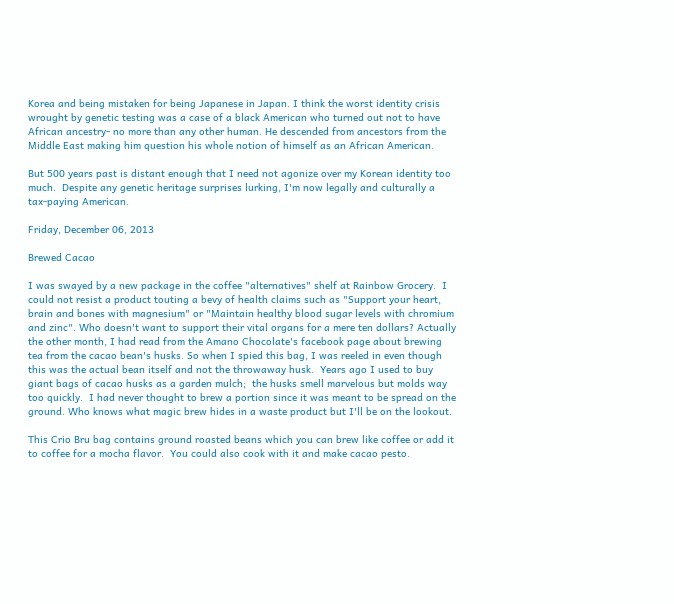Korea and being mistaken for being Japanese in Japan. I think the worst identity crisis wrought by genetic testing was a case of a black American who turned out not to have African ancestry- no more than any other human. He descended from ancestors from the Middle East making him question his whole notion of himself as an African American.

But 500 years past is distant enough that I need not agonize over my Korean identity too much.  Despite any genetic heritage surprises lurking, I'm now legally and culturally a tax-paying American.

Friday, December 06, 2013

Brewed Cacao

I was swayed by a new package in the coffee "alternatives" shelf at Rainbow Grocery.  I could not resist a product touting a bevy of health claims such as "Support your heart, brain and bones with magnesium" or "Maintain healthy blood sugar levels with chromium and zinc". Who doesn't want to support their vital organs for a mere ten dollars? Actually the other month, I had read from the Amano Chocolate's facebook page about brewing tea from the cacao bean's husks. So when I spied this bag, I was reeled in even though this was the actual bean itself and not the throwaway husk.  Years ago I used to buy giant bags of cacao husks as a garden mulch;  the husks smell marvelous but molds way too quickly.  I had never thought to brew a portion since it was meant to be spread on the ground. Who knows what magic brew hides in a waste product but I'll be on the lookout.

This Crio Bru bag contains ground roasted beans which you can brew like coffee or add it to coffee for a mocha flavor.  You could also cook with it and make cacao pesto.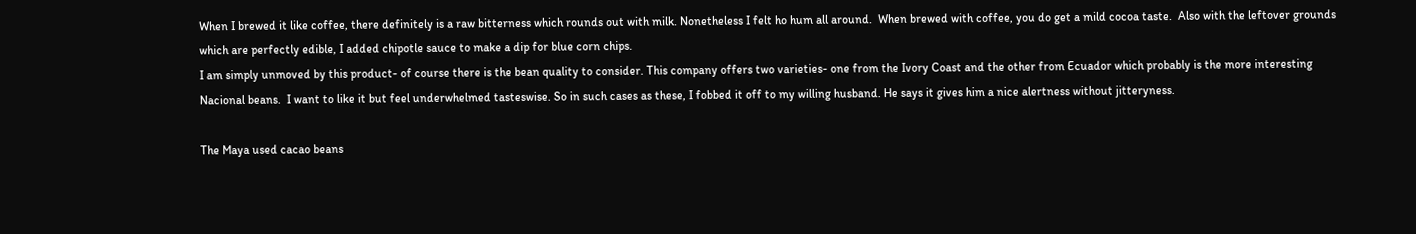When I brewed it like coffee, there definitely is a raw bitterness which rounds out with milk. Nonetheless I felt ho hum all around.  When brewed with coffee, you do get a mild cocoa taste.  Also with the leftover grounds which are perfectly edible, I added chipotle sauce to make a dip for blue corn chips.
I am simply unmoved by this product- of course there is the bean quality to consider. This company offers two varieties- one from the Ivory Coast and the other from Ecuador which probably is the more interesting Nacional beans.  I want to like it but feel underwhelmed tasteswise. So in such cases as these, I fobbed it off to my willing husband. He says it gives him a nice alertness without jitteryness.

The Maya used cacao beans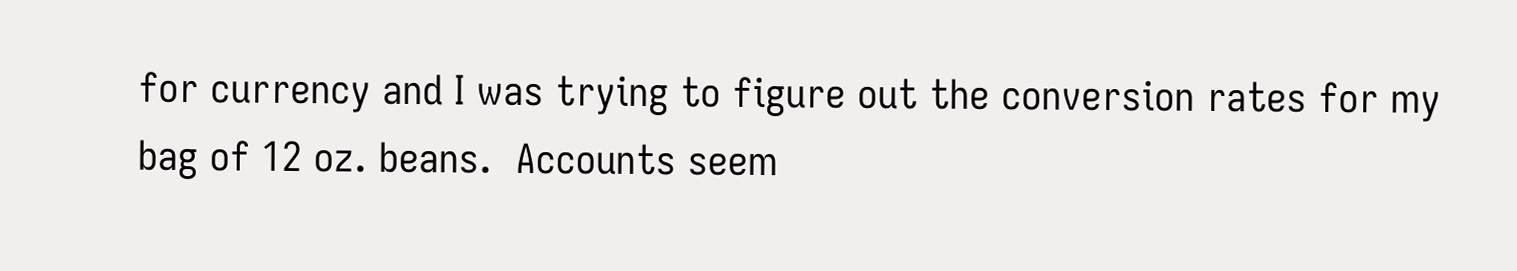for currency and I was trying to figure out the conversion rates for my bag of 12 oz. beans.  Accounts seem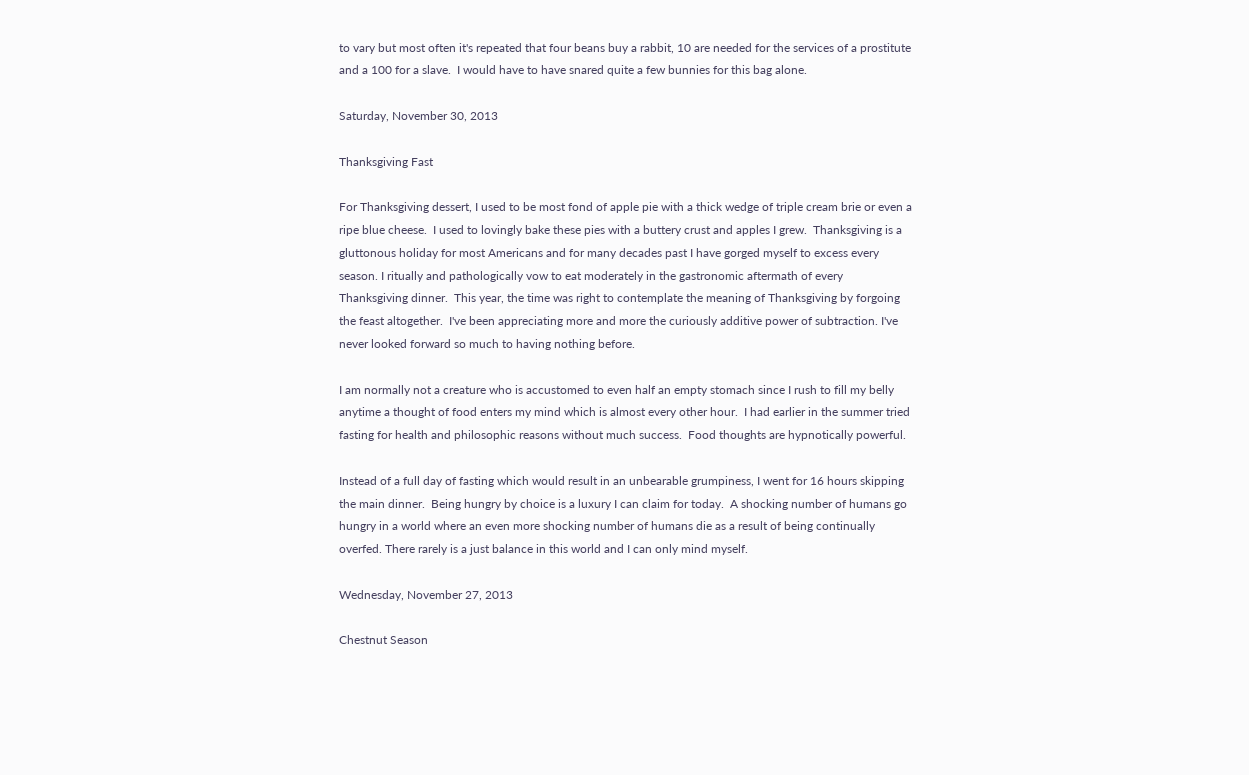to vary but most often it's repeated that four beans buy a rabbit, 10 are needed for the services of a prostitute and a 100 for a slave.  I would have to have snared quite a few bunnies for this bag alone.

Saturday, November 30, 2013

Thanksgiving Fast

For Thanksgiving dessert, I used to be most fond of apple pie with a thick wedge of triple cream brie or even a ripe blue cheese.  I used to lovingly bake these pies with a buttery crust and apples I grew.  Thanksgiving is a gluttonous holiday for most Americans and for many decades past I have gorged myself to excess every season. I ritually and pathologically vow to eat moderately in the gastronomic aftermath of every Thanksgiving dinner.  This year, the time was right to contemplate the meaning of Thanksgiving by forgoing the feast altogether.  I've been appreciating more and more the curiously additive power of subtraction. I've never looked forward so much to having nothing before.

I am normally not a creature who is accustomed to even half an empty stomach since I rush to fill my belly anytime a thought of food enters my mind which is almost every other hour.  I had earlier in the summer tried fasting for health and philosophic reasons without much success.  Food thoughts are hypnotically powerful.

Instead of a full day of fasting which would result in an unbearable grumpiness, I went for 16 hours skipping the main dinner.  Being hungry by choice is a luxury I can claim for today.  A shocking number of humans go hungry in a world where an even more shocking number of humans die as a result of being continually overfed. There rarely is a just balance in this world and I can only mind myself.

Wednesday, November 27, 2013

Chestnut Season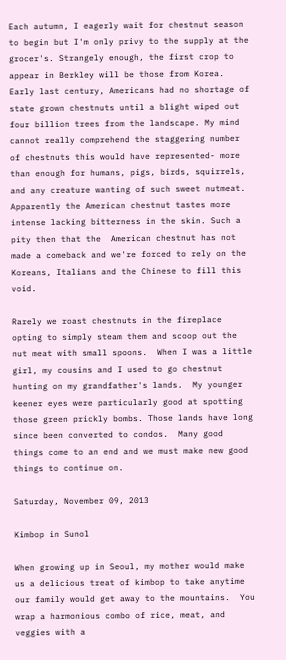Each autumn, I eagerly wait for chestnut season to begin but I'm only privy to the supply at the grocer's. Strangely enough, the first crop to appear in Berkley will be those from Korea. Early last century, Americans had no shortage of state grown chestnuts until a blight wiped out four billion trees from the landscape. My mind cannot really comprehend the staggering number of chestnuts this would have represented- more than enough for humans, pigs, birds, squirrels, and any creature wanting of such sweet nutmeat.  Apparently the American chestnut tastes more intense lacking bitterness in the skin. Such a pity then that the  American chestnut has not made a comeback and we're forced to rely on the Koreans, Italians and the Chinese to fill this void.

Rarely we roast chestnuts in the fireplace opting to simply steam them and scoop out the nut meat with small spoons.  When I was a little girl, my cousins and I used to go chestnut hunting on my grandfather's lands.  My younger keener eyes were particularly good at spotting those green prickly bombs. Those lands have long since been converted to condos.  Many good things come to an end and we must make new good things to continue on.

Saturday, November 09, 2013

Kimbop in Sunol

When growing up in Seoul, my mother would make us a delicious treat of kimbop to take anytime our family would get away to the mountains.  You wrap a harmonious combo of rice, meat, and veggies with a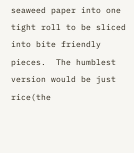seaweed paper into one tight roll to be sliced into bite friendly pieces.  The humblest version would be just rice(the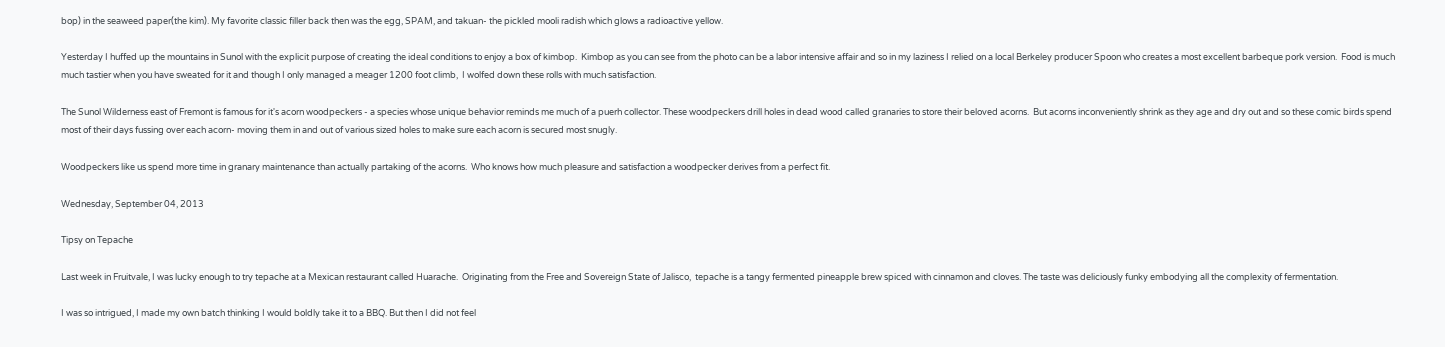bop) in the seaweed paper(the kim). My favorite classic filler back then was the egg, SPAM, and takuan- the pickled mooli radish which glows a radioactive yellow.

Yesterday I huffed up the mountains in Sunol with the explicit purpose of creating the ideal conditions to enjoy a box of kimbop.  Kimbop as you can see from the photo can be a labor intensive affair and so in my laziness I relied on a local Berkeley producer Spoon who creates a most excellent barbeque pork version.  Food is much much tastier when you have sweated for it and though I only managed a meager 1200 foot climb,  I wolfed down these rolls with much satisfaction.

The Sunol Wilderness east of Fremont is famous for it's acorn woodpeckers - a species whose unique behavior reminds me much of a puerh collector. These woodpeckers drill holes in dead wood called granaries to store their beloved acorns.  But acorns inconveniently shrink as they age and dry out and so these comic birds spend most of their days fussing over each acorn- moving them in and out of various sized holes to make sure each acorn is secured most snugly.

Woodpeckers like us spend more time in granary maintenance than actually partaking of the acorns.  Who knows how much pleasure and satisfaction a woodpecker derives from a perfect fit.

Wednesday, September 04, 2013

Tipsy on Tepache

Last week in Fruitvale, I was lucky enough to try tepache at a Mexican restaurant called Huarache.  Originating from the Free and Sovereign State of Jalisco,  tepache is a tangy fermented pineapple brew spiced with cinnamon and cloves. The taste was deliciously funky embodying all the complexity of fermentation.

I was so intrigued, I made my own batch thinking I would boldly take it to a BBQ. But then I did not feel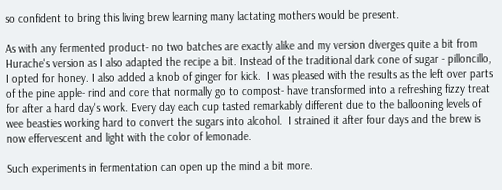so confident to bring this living brew learning many lactating mothers would be present.

As with any fermented product- no two batches are exactly alike and my version diverges quite a bit from Hurache's version as I also adapted the recipe a bit. Instead of the traditional dark cone of sugar - pilloncillo, I opted for honey. I also added a knob of ginger for kick.  I was pleased with the results as the left over parts of the pine apple- rind and core that normally go to compost- have transformed into a refreshing fizzy treat for after a hard day's work. Every day each cup tasted remarkably different due to the ballooning levels of wee beasties working hard to convert the sugars into alcohol.  I strained it after four days and the brew is now effervescent and light with the color of lemonade.

Such experiments in fermentation can open up the mind a bit more.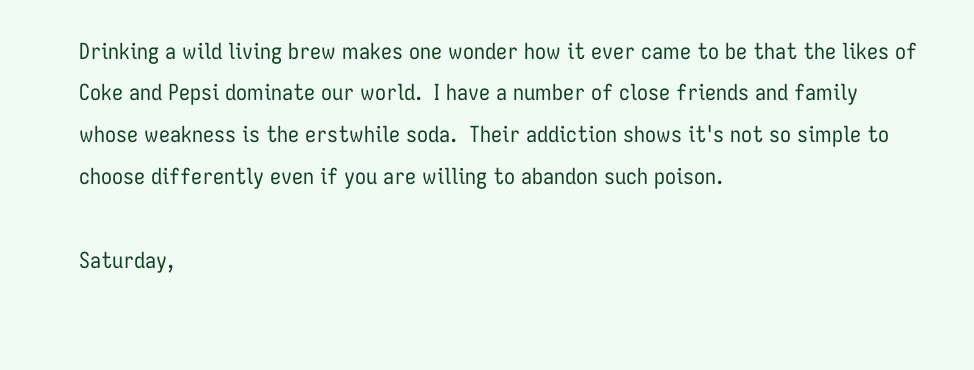Drinking a wild living brew makes one wonder how it ever came to be that the likes of Coke and Pepsi dominate our world.  I have a number of close friends and family whose weakness is the erstwhile soda.  Their addiction shows it's not so simple to choose differently even if you are willing to abandon such poison.

Saturday,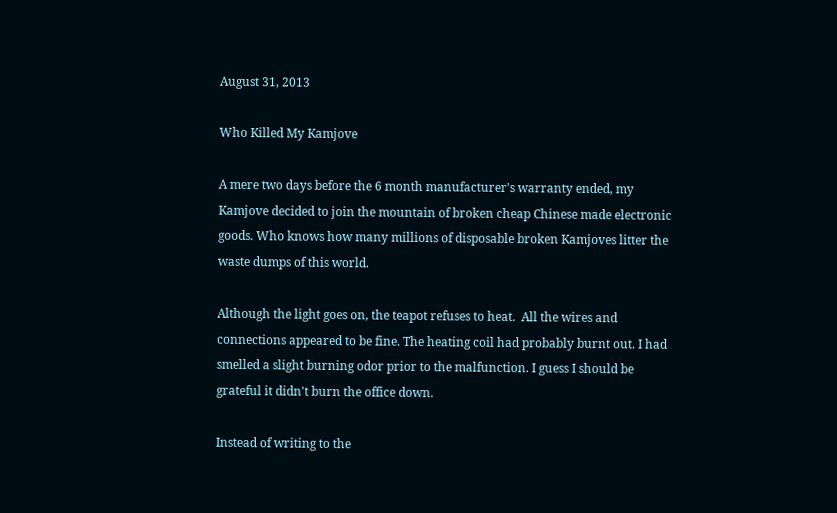August 31, 2013

Who Killed My Kamjove

A mere two days before the 6 month manufacturer's warranty ended, my Kamjove decided to join the mountain of broken cheap Chinese made electronic goods. Who knows how many millions of disposable broken Kamjoves litter the waste dumps of this world.

Although the light goes on, the teapot refuses to heat.  All the wires and connections appeared to be fine. The heating coil had probably burnt out. I had smelled a slight burning odor prior to the malfunction. I guess I should be grateful it didn't burn the office down.

Instead of writing to the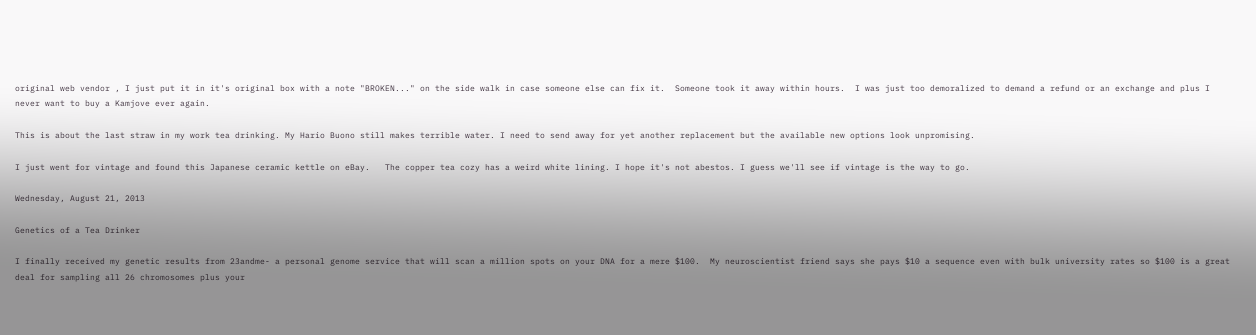original web vendor , I just put it in it's original box with a note "BROKEN..." on the side walk in case someone else can fix it.  Someone took it away within hours.  I was just too demoralized to demand a refund or an exchange and plus I never want to buy a Kamjove ever again.

This is about the last straw in my work tea drinking. My Hario Buono still makes terrible water. I need to send away for yet another replacement but the available new options look unpromising.

I just went for vintage and found this Japanese ceramic kettle on eBay.   The copper tea cozy has a weird white lining. I hope it's not abestos. I guess we'll see if vintage is the way to go.

Wednesday, August 21, 2013

Genetics of a Tea Drinker

I finally received my genetic results from 23andme- a personal genome service that will scan a million spots on your DNA for a mere $100.  My neuroscientist friend says she pays $10 a sequence even with bulk university rates so $100 is a great deal for sampling all 26 chromosomes plus your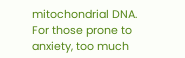mitochondrial DNA.  For those prone to anxiety, too much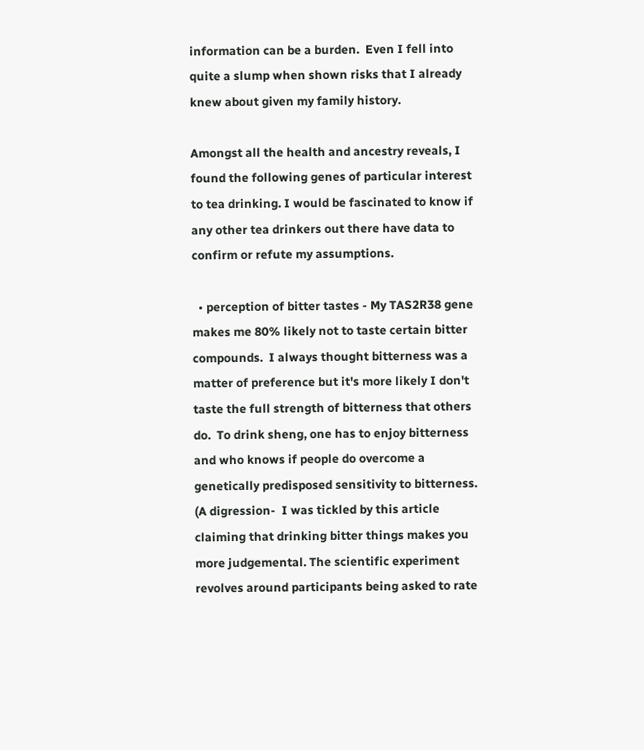information can be a burden.  Even I fell into quite a slump when shown risks that I already knew about given my family history.

Amongst all the health and ancestry reveals, I found the following genes of particular interest to tea drinking. I would be fascinated to know if any other tea drinkers out there have data to confirm or refute my assumptions.

  • perception of bitter tastes - My TAS2R38 gene makes me 80% likely not to taste certain bitter compounds.  I always thought bitterness was a matter of preference but it's more likely I don't taste the full strength of bitterness that others do.  To drink sheng, one has to enjoy bitterness and who knows if people do overcome a genetically predisposed sensitivity to bitterness.  (A digression-  I was tickled by this article claiming that drinking bitter things makes you more judgemental. The scientific experiment revolves around participants being asked to rate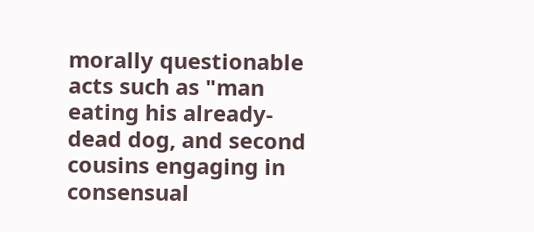morally questionable acts such as "man eating his already-dead dog, and second cousins engaging in consensual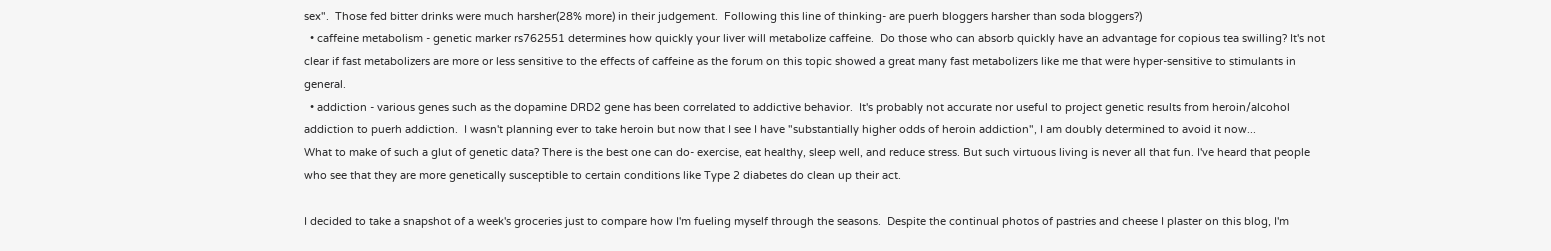sex".  Those fed bitter drinks were much harsher(28% more) in their judgement.  Following this line of thinking- are puerh bloggers harsher than soda bloggers?)
  • caffeine metabolism - genetic marker rs762551 determines how quickly your liver will metabolize caffeine.  Do those who can absorb quickly have an advantage for copious tea swilling? It's not clear if fast metabolizers are more or less sensitive to the effects of caffeine as the forum on this topic showed a great many fast metabolizers like me that were hyper-sensitive to stimulants in general.
  • addiction - various genes such as the dopamine DRD2 gene has been correlated to addictive behavior.  It's probably not accurate nor useful to project genetic results from heroin/alcohol addiction to puerh addiction.  I wasn't planning ever to take heroin but now that I see I have "substantially higher odds of heroin addiction", I am doubly determined to avoid it now...
What to make of such a glut of genetic data? There is the best one can do- exercise, eat healthy, sleep well, and reduce stress. But such virtuous living is never all that fun. I've heard that people who see that they are more genetically susceptible to certain conditions like Type 2 diabetes do clean up their act.

I decided to take a snapshot of a week's groceries just to compare how I'm fueling myself through the seasons.  Despite the continual photos of pastries and cheese I plaster on this blog, I'm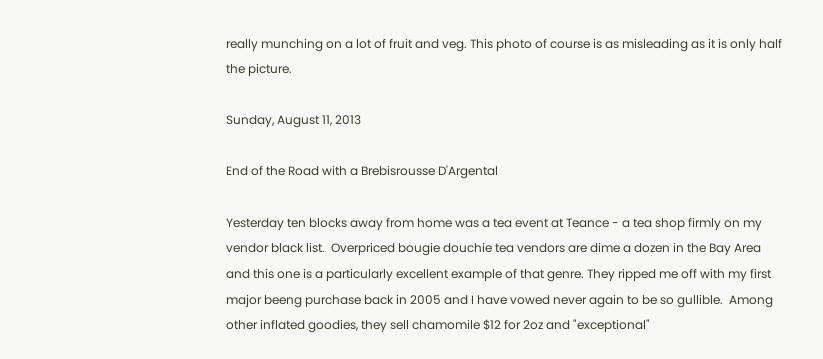really munching on a lot of fruit and veg. This photo of course is as misleading as it is only half the picture.

Sunday, August 11, 2013

End of the Road with a Brebisrousse D'Argental

Yesterday ten blocks away from home was a tea event at Teance - a tea shop firmly on my vendor black list.  Overpriced bougie douchie tea vendors are dime a dozen in the Bay Area and this one is a particularly excellent example of that genre. They ripped me off with my first major beeng purchase back in 2005 and I have vowed never again to be so gullible.  Among other inflated goodies, they sell chamomile $12 for 2oz and "exceptional"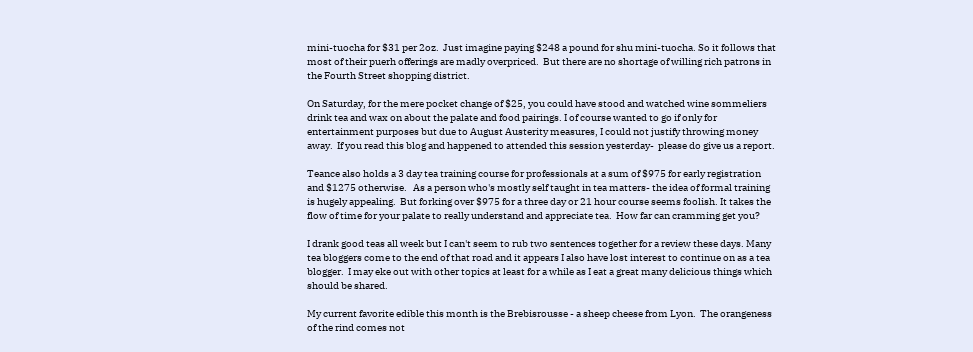mini-tuocha for $31 per 2oz.  Just imagine paying $248 a pound for shu mini-tuocha. So it follows that most of their puerh offerings are madly overpriced.  But there are no shortage of willing rich patrons in the Fourth Street shopping district.

On Saturday, for the mere pocket change of $25, you could have stood and watched wine sommeliers drink tea and wax on about the palate and food pairings. I of course wanted to go if only for entertainment purposes but due to August Austerity measures, I could not justify throwing money away.  If you read this blog and happened to attended this session yesterday-  please do give us a report.

Teance also holds a 3 day tea training course for professionals at a sum of $975 for early registration and $1275 otherwise.   As a person who's mostly self taught in tea matters- the idea of formal training is hugely appealing.  But forking over $975 for a three day or 21 hour course seems foolish. It takes the flow of time for your palate to really understand and appreciate tea.  How far can cramming get you?

I drank good teas all week but I can't seem to rub two sentences together for a review these days. Many tea bloggers come to the end of that road and it appears I also have lost interest to continue on as a tea blogger.  I may eke out with other topics at least for a while as I eat a great many delicious things which should be shared.

My current favorite edible this month is the Brebisrousse - a sheep cheese from Lyon.  The orangeness of the rind comes not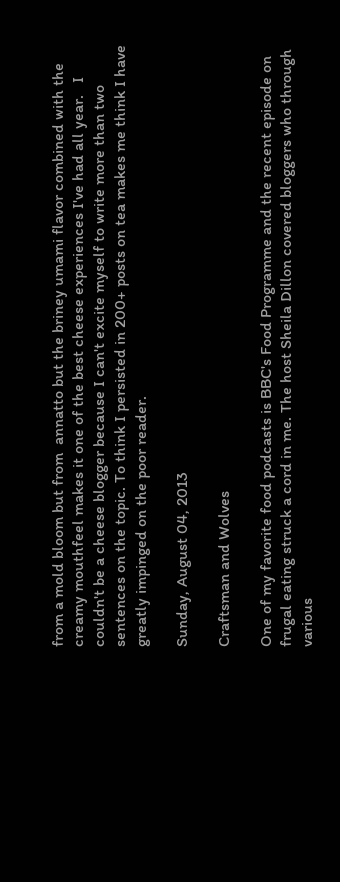from a mold bloom but from  annatto but the briney umami flavor combined with the creamy mouthfeel makes it one of the best cheese experiences I've had all year.   I couldn't be a cheese blogger because I can't excite myself to write more than two sentences on the topic. To think I persisted in 200+ posts on tea makes me think I have greatly impinged on the poor reader.

Sunday, August 04, 2013

Craftsman and Wolves

One of my favorite food podcasts is BBC's Food Programme and the recent episode on frugal eating struck a cord in me. The host Sheila Dillon covered bloggers who through various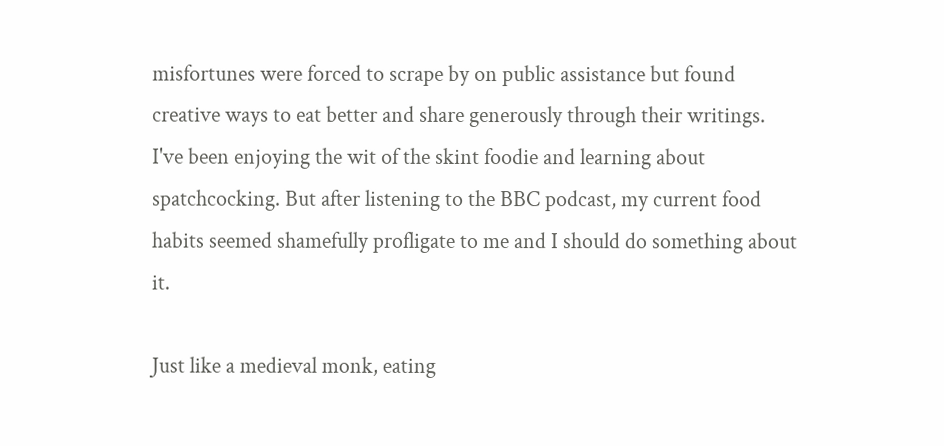misfortunes were forced to scrape by on public assistance but found creative ways to eat better and share generously through their writings.  I've been enjoying the wit of the skint foodie and learning about spatchcocking. But after listening to the BBC podcast, my current food habits seemed shamefully profligate to me and I should do something about it.

Just like a medieval monk, eating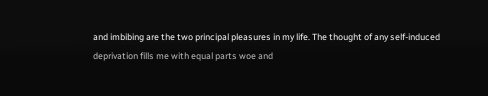and imbibing are the two principal pleasures in my life. The thought of any self-induced deprivation fills me with equal parts woe and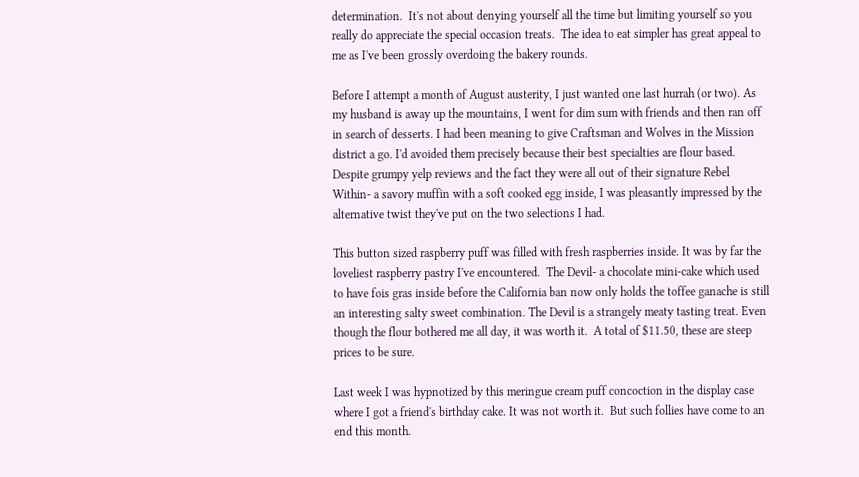determination.  It's not about denying yourself all the time but limiting yourself so you really do appreciate the special occasion treats.  The idea to eat simpler has great appeal to me as I've been grossly overdoing the bakery rounds.

Before I attempt a month of August austerity, I just wanted one last hurrah (or two). As my husband is away up the mountains, I went for dim sum with friends and then ran off in search of desserts. I had been meaning to give Craftsman and Wolves in the Mission district a go. I'd avoided them precisely because their best specialties are flour based. Despite grumpy yelp reviews and the fact they were all out of their signature Rebel Within- a savory muffin with a soft cooked egg inside, I was pleasantly impressed by the alternative twist they've put on the two selections I had.

This button sized raspberry puff was filled with fresh raspberries inside. It was by far the loveliest raspberry pastry I've encountered.  The Devil- a chocolate mini-cake which used to have fois gras inside before the California ban now only holds the toffee ganache is still an interesting salty sweet combination. The Devil is a strangely meaty tasting treat. Even though the flour bothered me all day, it was worth it.  A total of $11.50, these are steep prices to be sure.

Last week I was hypnotized by this meringue cream puff concoction in the display case where I got a friend's birthday cake. It was not worth it.  But such follies have come to an end this month.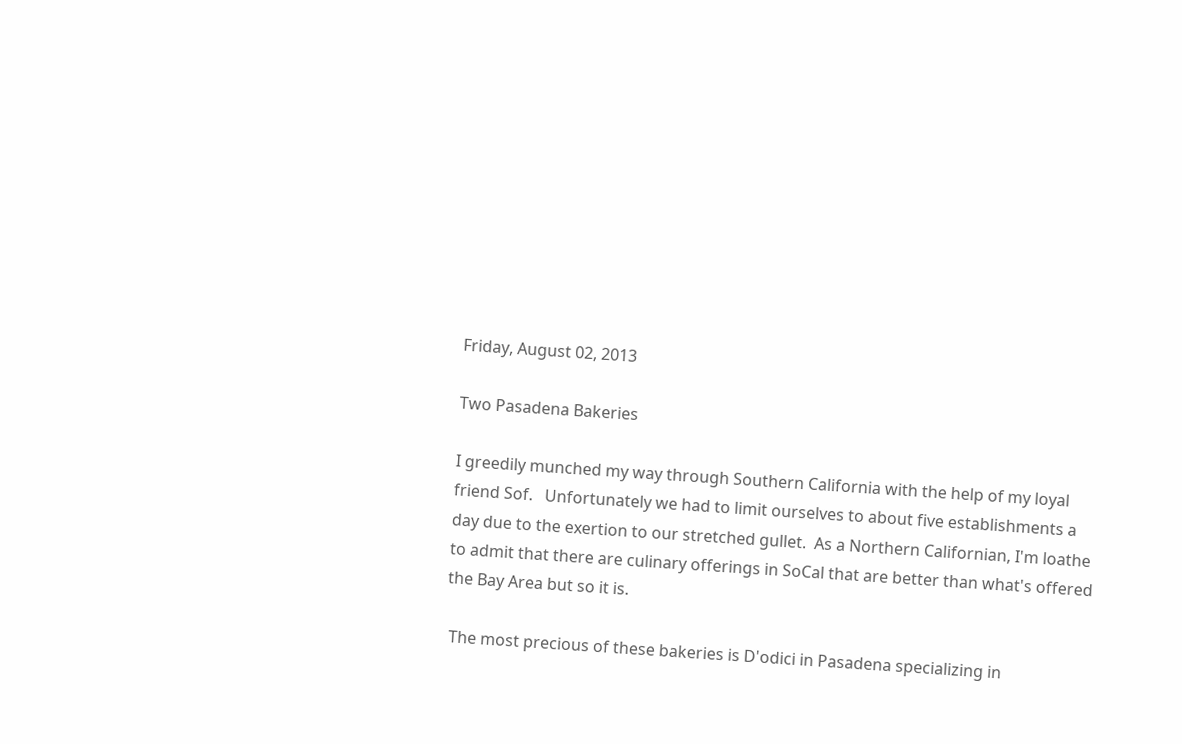Friday, August 02, 2013

Two Pasadena Bakeries

I greedily munched my way through Southern California with the help of my loyal friend Sof.   Unfortunately we had to limit ourselves to about five establishments a day due to the exertion to our stretched gullet.  As a Northern Californian, I'm loathe to admit that there are culinary offerings in SoCal that are better than what's offered the Bay Area but so it is.

 The most precious of these bakeries is D'odici in Pasadena specializing in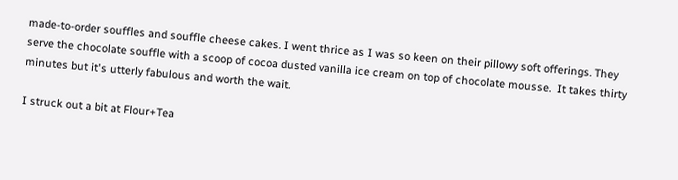made-to-order souffles and souffle cheese cakes. I went thrice as I was so keen on their pillowy soft offerings. They serve the chocolate souffle with a scoop of cocoa dusted vanilla ice cream on top of chocolate mousse.  It takes thirty minutes but it's utterly fabulous and worth the wait.

I struck out a bit at Flour+Tea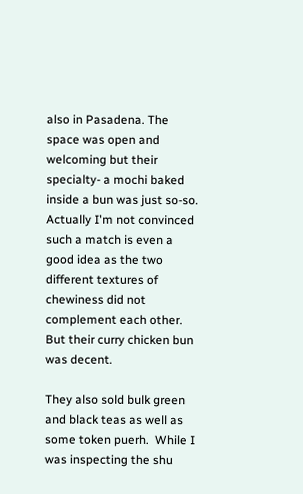also in Pasadena. The space was open and welcoming but their specialty- a mochi baked inside a bun was just so-so. Actually I'm not convinced such a match is even a good idea as the two different textures of chewiness did not complement each other.  But their curry chicken bun was decent.

They also sold bulk green and black teas as well as some token puerh.  While I was inspecting the shu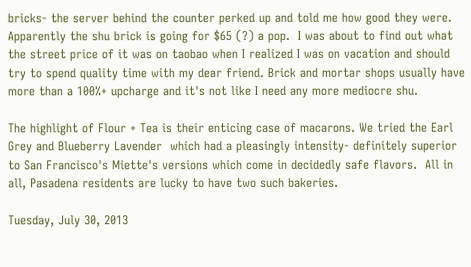bricks- the server behind the counter perked up and told me how good they were. Apparently the shu brick is going for $65 (?) a pop.  I was about to find out what the street price of it was on taobao when I realized I was on vacation and should try to spend quality time with my dear friend. Brick and mortar shops usually have more than a 100%+ upcharge and it's not like I need any more mediocre shu.

The highlight of Flour + Tea is their enticing case of macarons. We tried the Earl Grey and Blueberry Lavender  which had a pleasingly intensity- definitely superior to San Francisco's Miette's versions which come in decidedly safe flavors.  All in all, Pasadena residents are lucky to have two such bakeries.

Tuesday, July 30, 2013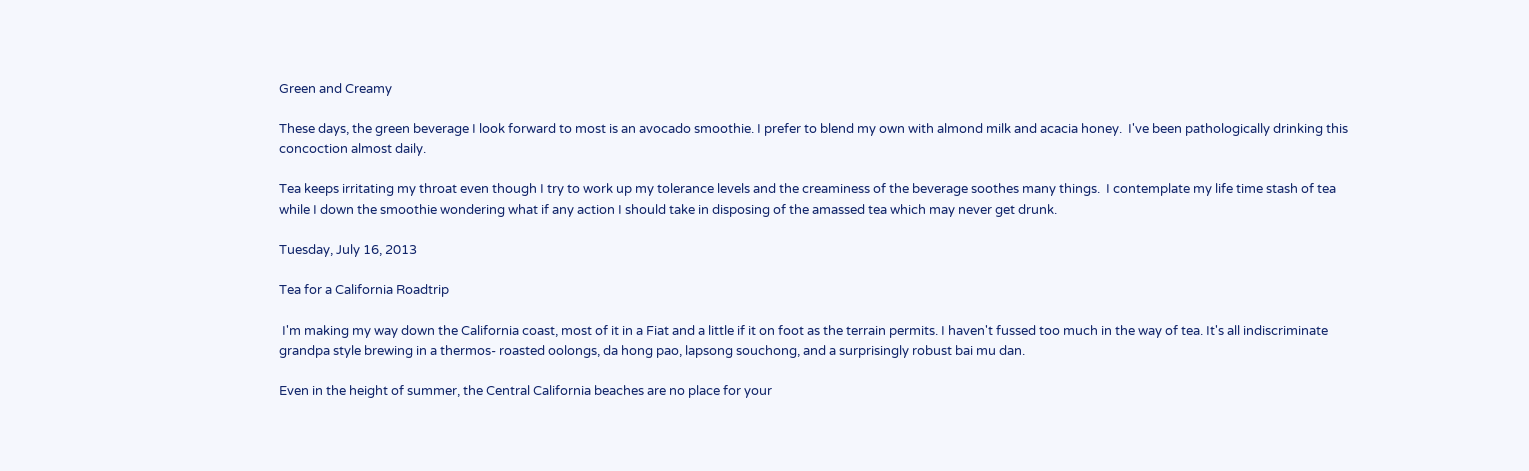Green and Creamy

These days, the green beverage I look forward to most is an avocado smoothie. I prefer to blend my own with almond milk and acacia honey.  I've been pathologically drinking this concoction almost daily.

Tea keeps irritating my throat even though I try to work up my tolerance levels and the creaminess of the beverage soothes many things.  I contemplate my life time stash of tea while I down the smoothie wondering what if any action I should take in disposing of the amassed tea which may never get drunk.

Tuesday, July 16, 2013

Tea for a California Roadtrip

 I'm making my way down the California coast, most of it in a Fiat and a little if it on foot as the terrain permits. I haven't fussed too much in the way of tea. It's all indiscriminate grandpa style brewing in a thermos- roasted oolongs, da hong pao, lapsong souchong, and a surprisingly robust bai mu dan.

Even in the height of summer, the Central California beaches are no place for your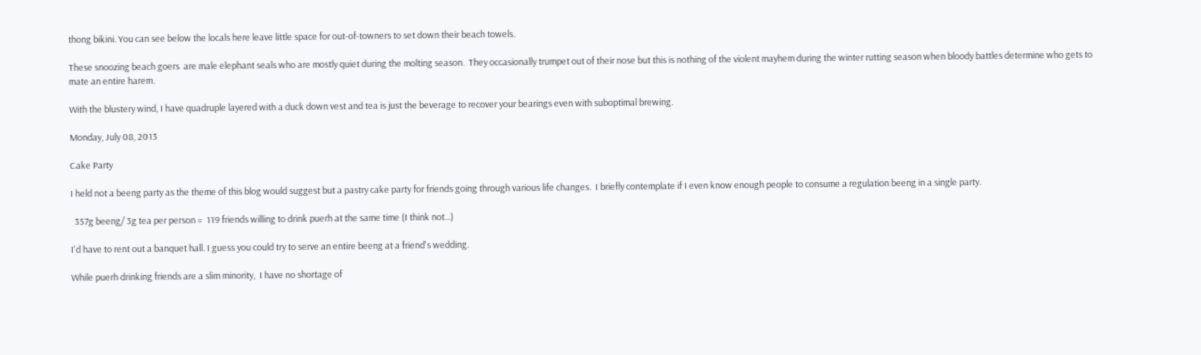thong bikini. You can see below the locals here leave little space for out-of-towners to set down their beach towels.

These snoozing beach goers  are male elephant seals who are mostly quiet during the molting season.  They occasionally trumpet out of their nose but this is nothing of the violent mayhem during the winter rutting season when bloody battles determine who gets to mate an entire harem.

With the blustery wind, I have quadruple layered with a duck down vest and tea is just the beverage to recover your bearings even with suboptimal brewing.

Monday, July 08, 2013

Cake Party

I held not a beeng party as the theme of this blog would suggest but a pastry cake party for friends going through various life changes.  I briefly contemplate if I even know enough people to consume a regulation beeng in a single party.

  357g beeng/ 3g tea per person =  119 friends willing to drink puerh at the same time (I think not...)

I'd have to rent out a banquet hall. I guess you could try to serve an entire beeng at a friend's wedding.

While puerh drinking friends are a slim minority,  I have no shortage of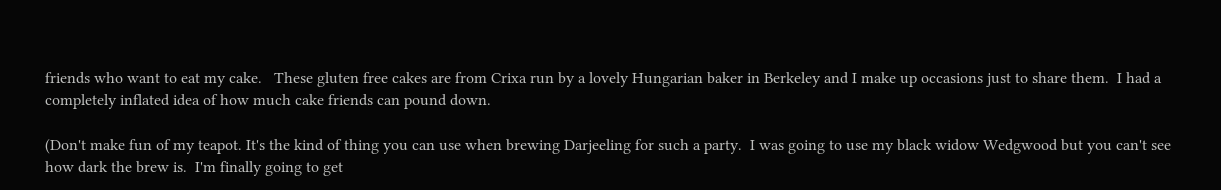friends who want to eat my cake.   These gluten free cakes are from Crixa run by a lovely Hungarian baker in Berkeley and I make up occasions just to share them.  I had a completely inflated idea of how much cake friends can pound down.

(Don't make fun of my teapot. It's the kind of thing you can use when brewing Darjeeling for such a party.  I was going to use my black widow Wedgwood but you can't see how dark the brew is.  I'm finally going to get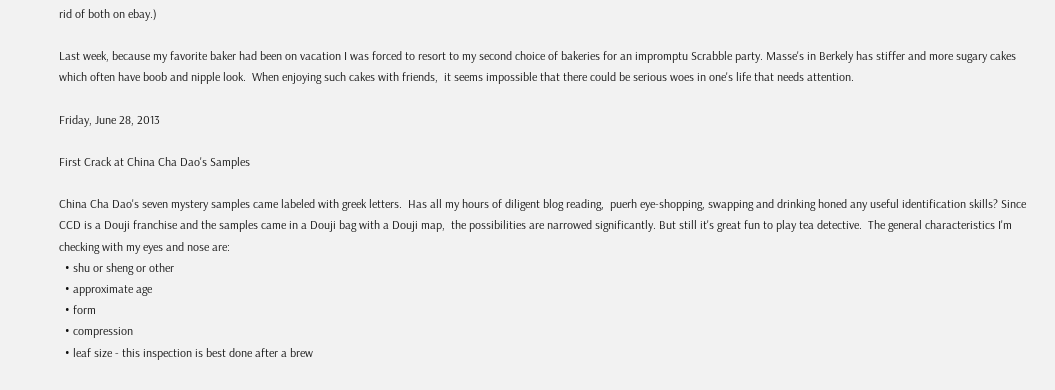rid of both on ebay.)

Last week, because my favorite baker had been on vacation I was forced to resort to my second choice of bakeries for an impromptu Scrabble party. Masse's in Berkely has stiffer and more sugary cakes which often have boob and nipple look.  When enjoying such cakes with friends,  it seems impossible that there could be serious woes in one's life that needs attention.

Friday, June 28, 2013

First Crack at China Cha Dao's Samples

China Cha Dao's seven mystery samples came labeled with greek letters.  Has all my hours of diligent blog reading,  puerh eye-shopping, swapping and drinking honed any useful identification skills? Since CCD is a Douji franchise and the samples came in a Douji bag with a Douji map,  the possibilities are narrowed significantly. But still it's great fun to play tea detective.  The general characteristics I'm checking with my eyes and nose are:
  • shu or sheng or other
  • approximate age
  • form
  • compression
  • leaf size - this inspection is best done after a brew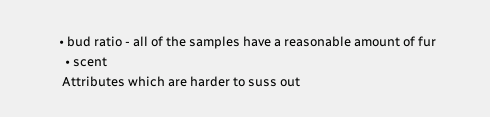• bud ratio - all of the samples have a reasonable amount of fur
  • scent
 Attributes which are harder to suss out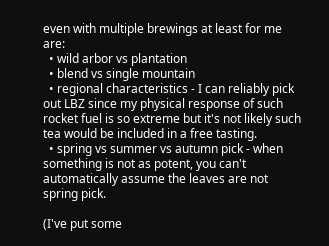even with multiple brewings at least for me are:
  • wild arbor vs plantation
  • blend vs single mountain
  • regional characteristics - I can reliably pick out LBZ since my physical response of such rocket fuel is so extreme but it's not likely such tea would be included in a free tasting.
  • spring vs summer vs autumn pick - when something is not as potent, you can't automatically assume the leaves are not spring pick.

(I've put some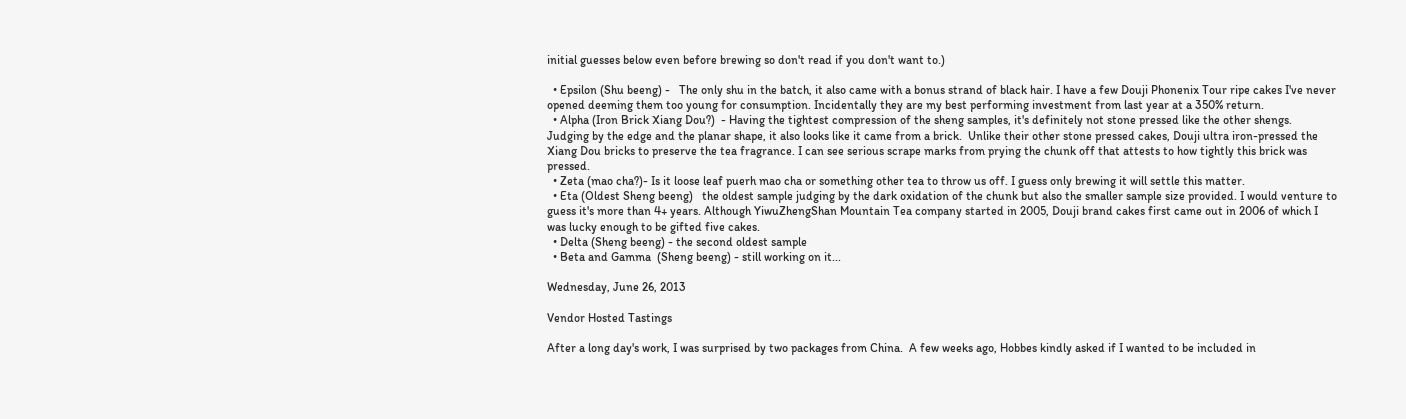initial guesses below even before brewing so don't read if you don't want to.)

  • Epsilon (Shu beeng) -   The only shu in the batch, it also came with a bonus strand of black hair. I have a few Douji Phonenix Tour ripe cakes I've never opened deeming them too young for consumption. Incidentally they are my best performing investment from last year at a 350% return.
  • Alpha (Iron Brick Xiang Dou?)  - Having the tightest compression of the sheng samples, it's definitely not stone pressed like the other shengs.  Judging by the edge and the planar shape, it also looks like it came from a brick.  Unlike their other stone pressed cakes, Douji ultra iron-pressed the Xiang Dou bricks to preserve the tea fragrance. I can see serious scrape marks from prying the chunk off that attests to how tightly this brick was pressed.
  • Zeta (mao cha?)- Is it loose leaf puerh mao cha or something other tea to throw us off. I guess only brewing it will settle this matter.
  • Eta (Oldest Sheng beeng)   the oldest sample judging by the dark oxidation of the chunk but also the smaller sample size provided. I would venture to guess it's more than 4+ years. Although YiwuZhengShan Mountain Tea company started in 2005, Douji brand cakes first came out in 2006 of which I was lucky enough to be gifted five cakes.
  • Delta (Sheng beeng) - the second oldest sample
  • Beta and Gamma  (Sheng beeng) - still working on it...

Wednesday, June 26, 2013

Vendor Hosted Tastings

After a long day's work, I was surprised by two packages from China.  A few weeks ago, Hobbes kindly asked if I wanted to be included in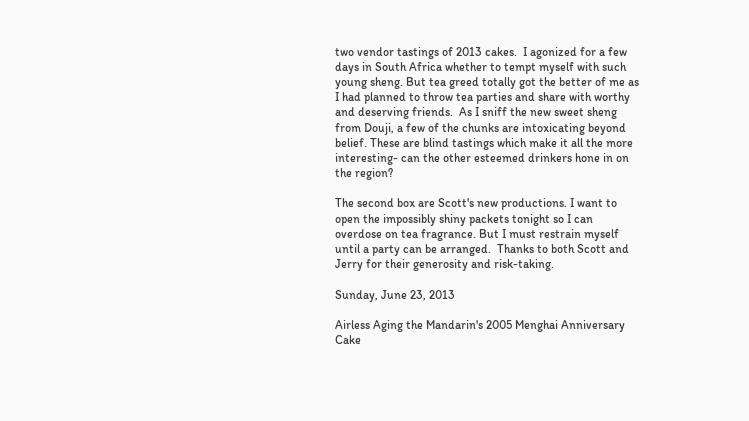two vendor tastings of 2013 cakes.  I agonized for a few days in South Africa whether to tempt myself with such young sheng. But tea greed totally got the better of me as I had planned to throw tea parties and share with worthy and deserving friends.  As I sniff the new sweet sheng from Douji, a few of the chunks are intoxicating beyond belief. These are blind tastings which make it all the more interesting- can the other esteemed drinkers hone in on the region?

The second box are Scott's new productions. I want to open the impossibly shiny packets tonight so I can overdose on tea fragrance. But I must restrain myself until a party can be arranged.  Thanks to both Scott and Jerry for their generosity and risk-taking.

Sunday, June 23, 2013

Airless Aging the Mandarin's 2005 Menghai Anniversary Cake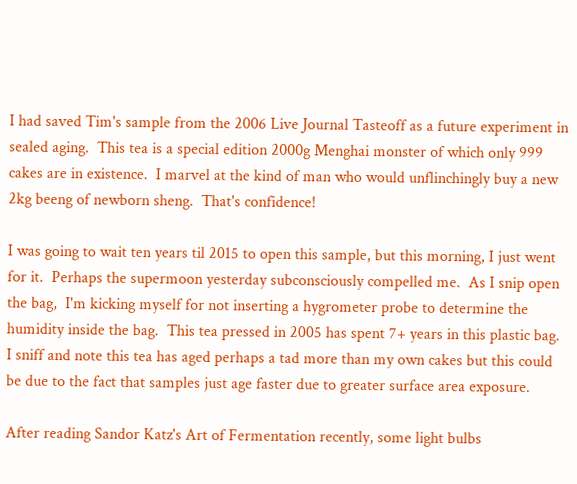I had saved Tim's sample from the 2006 Live Journal Tasteoff as a future experiment in sealed aging.  This tea is a special edition 2000g Menghai monster of which only 999 cakes are in existence.  I marvel at the kind of man who would unflinchingly buy a new 2kg beeng of newborn sheng.  That's confidence!

I was going to wait ten years til 2015 to open this sample, but this morning, I just went for it.  Perhaps the supermoon yesterday subconsciously compelled me.  As I snip open the bag,  I'm kicking myself for not inserting a hygrometer probe to determine the humidity inside the bag.  This tea pressed in 2005 has spent 7+ years in this plastic bag. I sniff and note this tea has aged perhaps a tad more than my own cakes but this could be due to the fact that samples just age faster due to greater surface area exposure.

After reading Sandor Katz's Art of Fermentation recently, some light bulbs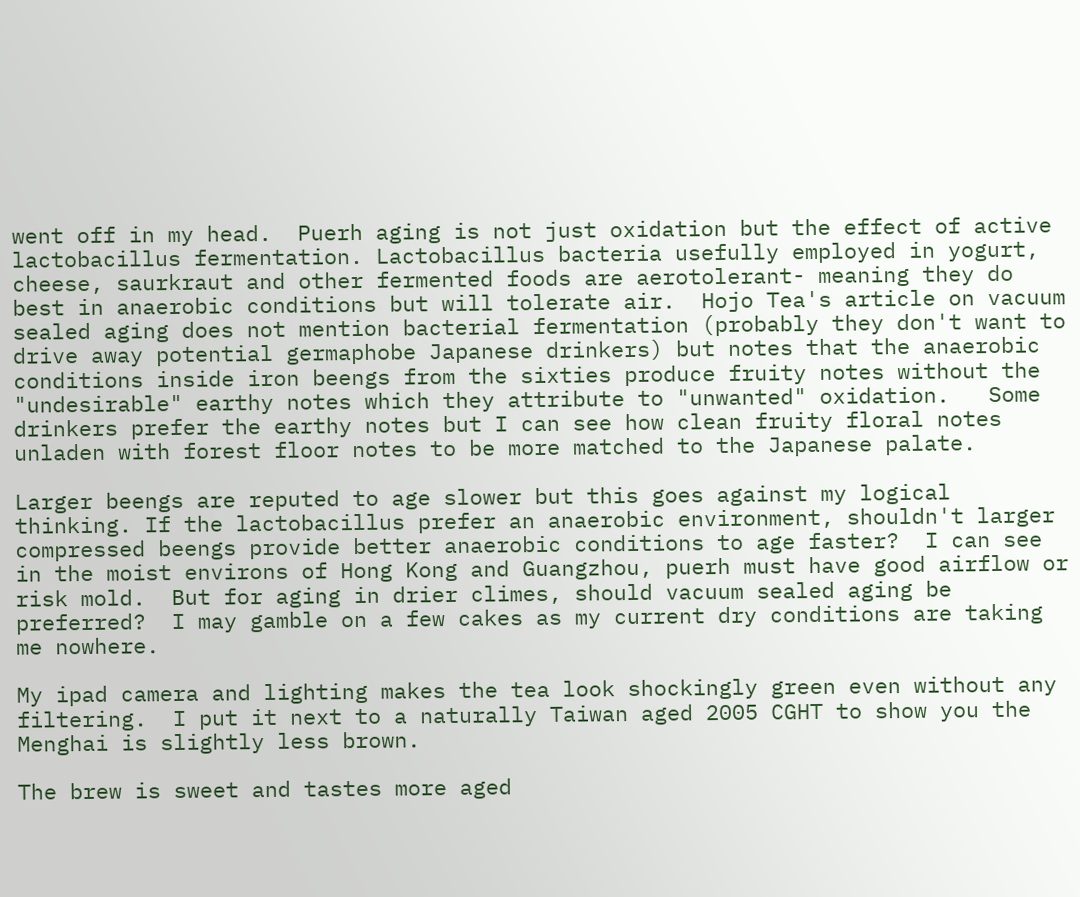went off in my head.  Puerh aging is not just oxidation but the effect of active lactobacillus fermentation. Lactobacillus bacteria usefully employed in yogurt, cheese, saurkraut and other fermented foods are aerotolerant- meaning they do best in anaerobic conditions but will tolerate air.  Hojo Tea's article on vacuum sealed aging does not mention bacterial fermentation (probably they don't want to drive away potential germaphobe Japanese drinkers) but notes that the anaerobic conditions inside iron beengs from the sixties produce fruity notes without the "undesirable" earthy notes which they attribute to "unwanted" oxidation.   Some drinkers prefer the earthy notes but I can see how clean fruity floral notes unladen with forest floor notes to be more matched to the Japanese palate.

Larger beengs are reputed to age slower but this goes against my logical thinking. If the lactobacillus prefer an anaerobic environment, shouldn't larger compressed beengs provide better anaerobic conditions to age faster?  I can see in the moist environs of Hong Kong and Guangzhou, puerh must have good airflow or risk mold.  But for aging in drier climes, should vacuum sealed aging be preferred?  I may gamble on a few cakes as my current dry conditions are taking me nowhere.

My ipad camera and lighting makes the tea look shockingly green even without any filtering.  I put it next to a naturally Taiwan aged 2005 CGHT to show you the Menghai is slightly less brown.

The brew is sweet and tastes more aged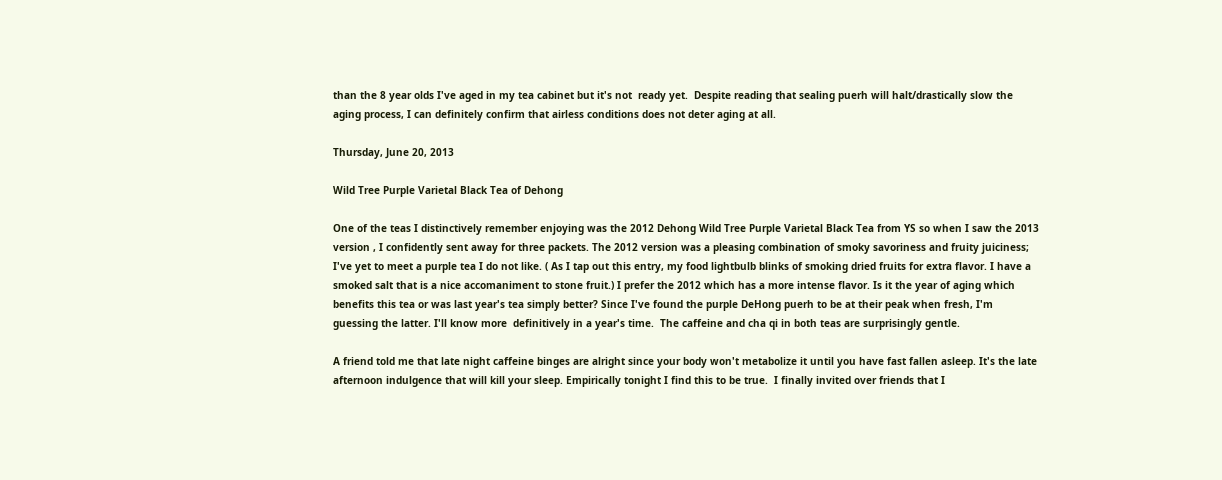than the 8 year olds I've aged in my tea cabinet but it's not  ready yet.  Despite reading that sealing puerh will halt/drastically slow the aging process, I can definitely confirm that airless conditions does not deter aging at all.

Thursday, June 20, 2013

Wild Tree Purple Varietal Black Tea of Dehong

One of the teas I distinctively remember enjoying was the 2012 Dehong Wild Tree Purple Varietal Black Tea from YS so when I saw the 2013 version , I confidently sent away for three packets. The 2012 version was a pleasing combination of smoky savoriness and fruity juiciness; I've yet to meet a purple tea I do not like. ( As I tap out this entry, my food lightbulb blinks of smoking dried fruits for extra flavor. I have a smoked salt that is a nice accomaniment to stone fruit.) I prefer the 2012 which has a more intense flavor. Is it the year of aging which benefits this tea or was last year's tea simply better? Since I've found the purple DeHong puerh to be at their peak when fresh, I'm guessing the latter. I'll know more  definitively in a year's time.  The caffeine and cha qi in both teas are surprisingly gentle.

A friend told me that late night caffeine binges are alright since your body won't metabolize it until you have fast fallen asleep. It's the late afternoon indulgence that will kill your sleep. Empirically tonight I find this to be true.  I finally invited over friends that I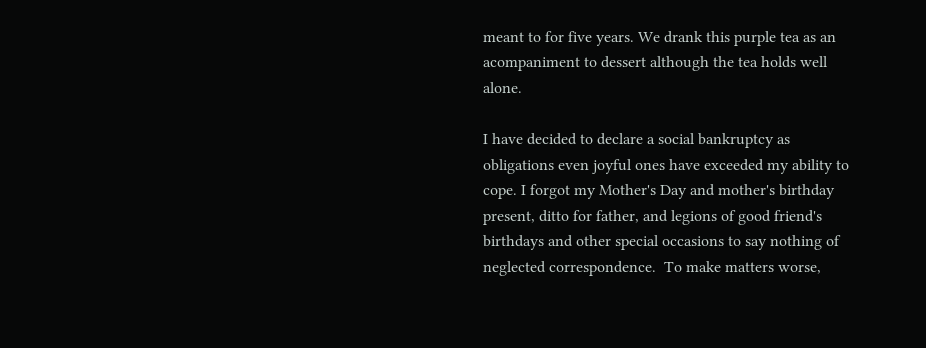meant to for five years. We drank this purple tea as an acompaniment to dessert although the tea holds well alone.

I have decided to declare a social bankruptcy as obligations even joyful ones have exceeded my ability to cope. I forgot my Mother's Day and mother's birthday present, ditto for father, and legions of good friend's birthdays and other special occasions to say nothing of neglected correspondence.  To make matters worse,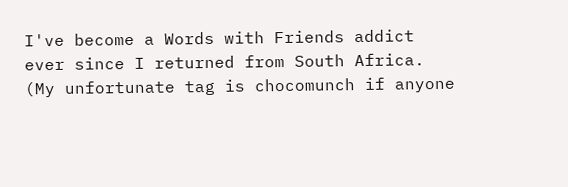I've become a Words with Friends addict ever since I returned from South Africa. (My unfortunate tag is chocomunch if anyone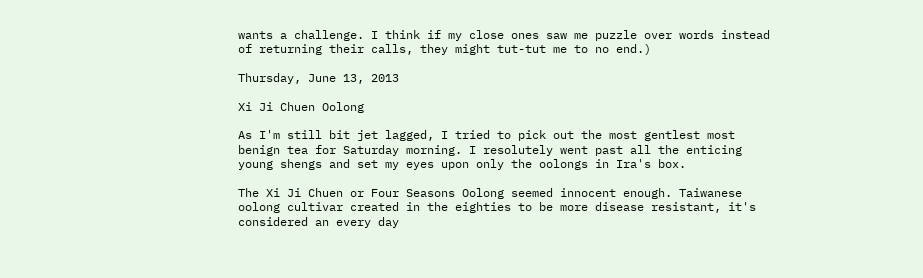wants a challenge. I think if my close ones saw me puzzle over words instead of returning their calls, they might tut-tut me to no end.)

Thursday, June 13, 2013

Xi Ji Chuen Oolong

As I'm still bit jet lagged, I tried to pick out the most gentlest most benign tea for Saturday morning. I resolutely went past all the enticing young shengs and set my eyes upon only the oolongs in Ira's box.

The Xi Ji Chuen or Four Seasons Oolong seemed innocent enough. Taiwanese oolong cultivar created in the eighties to be more disease resistant, it's considered an every day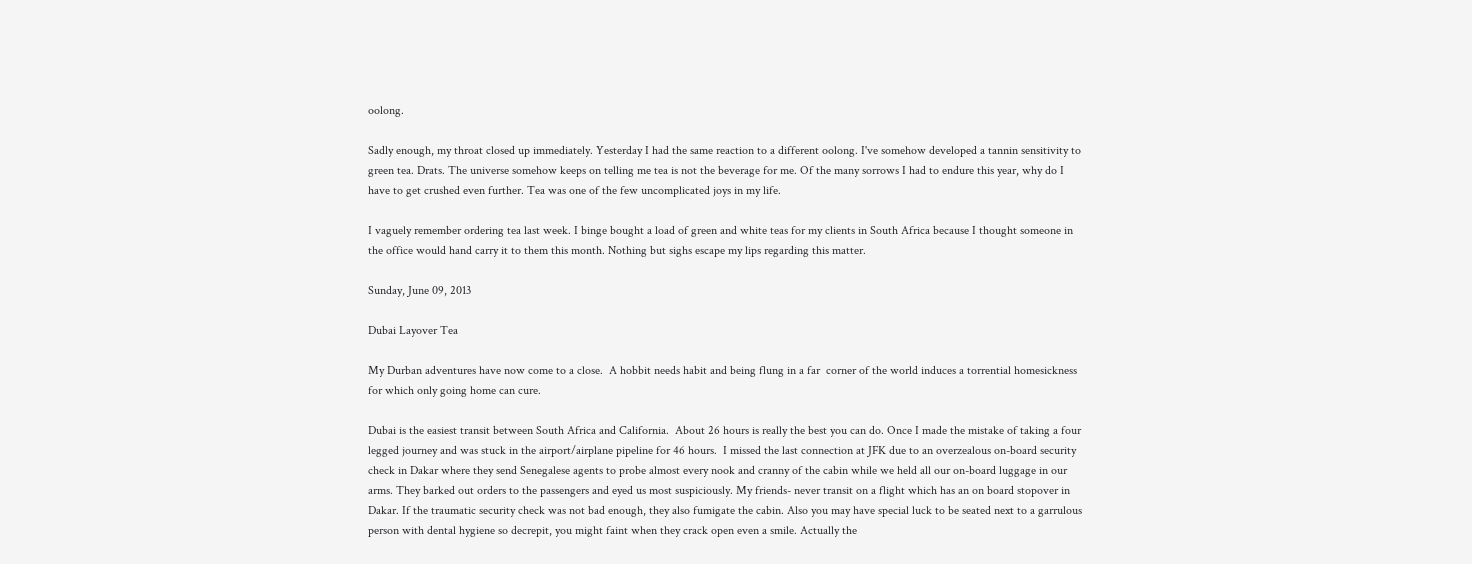oolong.

Sadly enough, my throat closed up immediately. Yesterday I had the same reaction to a different oolong. I've somehow developed a tannin sensitivity to green tea. Drats. The universe somehow keeps on telling me tea is not the beverage for me. Of the many sorrows I had to endure this year, why do I have to get crushed even further. Tea was one of the few uncomplicated joys in my life.

I vaguely remember ordering tea last week. I binge bought a load of green and white teas for my clients in South Africa because I thought someone in the office would hand carry it to them this month. Nothing but sighs escape my lips regarding this matter.

Sunday, June 09, 2013

Dubai Layover Tea

My Durban adventures have now come to a close.  A hobbit needs habit and being flung in a far  corner of the world induces a torrential homesickness for which only going home can cure.

Dubai is the easiest transit between South Africa and California.  About 26 hours is really the best you can do. Once I made the mistake of taking a four legged journey and was stuck in the airport/airplane pipeline for 46 hours.  I missed the last connection at JFK due to an overzealous on-board security check in Dakar where they send Senegalese agents to probe almost every nook and cranny of the cabin while we held all our on-board luggage in our arms. They barked out orders to the passengers and eyed us most suspiciously. My friends- never transit on a flight which has an on board stopover in Dakar. If the traumatic security check was not bad enough, they also fumigate the cabin. Also you may have special luck to be seated next to a garrulous person with dental hygiene so decrepit, you might faint when they crack open even a smile. Actually the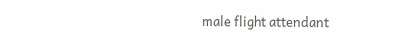male flight attendant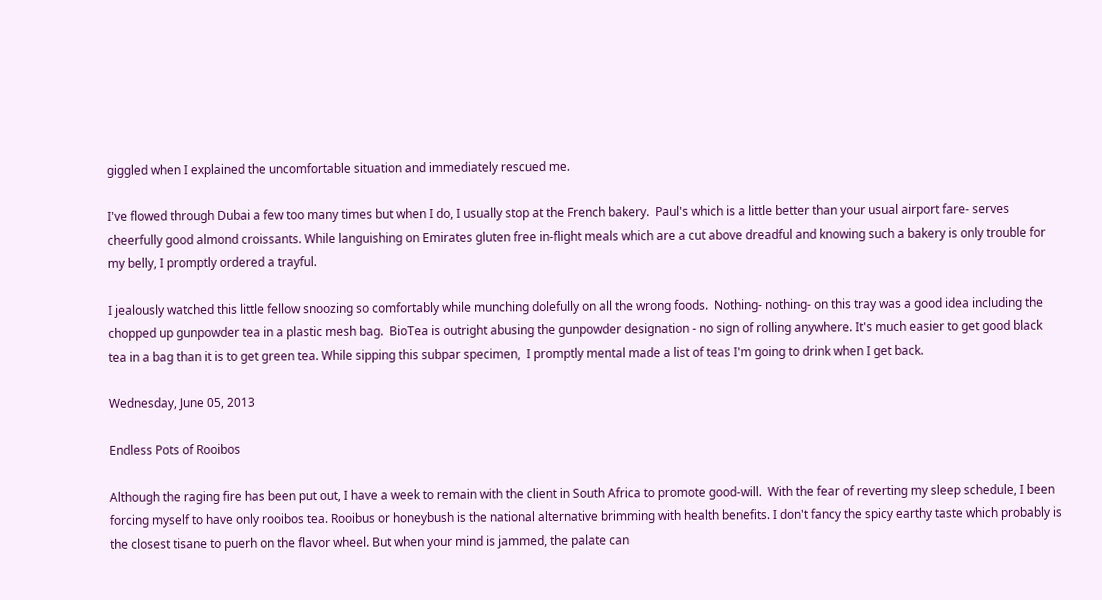giggled when I explained the uncomfortable situation and immediately rescued me.

I've flowed through Dubai a few too many times but when I do, I usually stop at the French bakery.  Paul's which is a little better than your usual airport fare- serves cheerfully good almond croissants. While languishing on Emirates gluten free in-flight meals which are a cut above dreadful and knowing such a bakery is only trouble for my belly, I promptly ordered a trayful.

I jealously watched this little fellow snoozing so comfortably while munching dolefully on all the wrong foods.  Nothing- nothing- on this tray was a good idea including the chopped up gunpowder tea in a plastic mesh bag.  BioTea is outright abusing the gunpowder designation - no sign of rolling anywhere. It's much easier to get good black tea in a bag than it is to get green tea. While sipping this subpar specimen,  I promptly mental made a list of teas I'm going to drink when I get back.

Wednesday, June 05, 2013

Endless Pots of Rooibos

Although the raging fire has been put out, I have a week to remain with the client in South Africa to promote good-will.  With the fear of reverting my sleep schedule, I been forcing myself to have only rooibos tea. Rooibus or honeybush is the national alternative brimming with health benefits. I don't fancy the spicy earthy taste which probably is the closest tisane to puerh on the flavor wheel. But when your mind is jammed, the palate can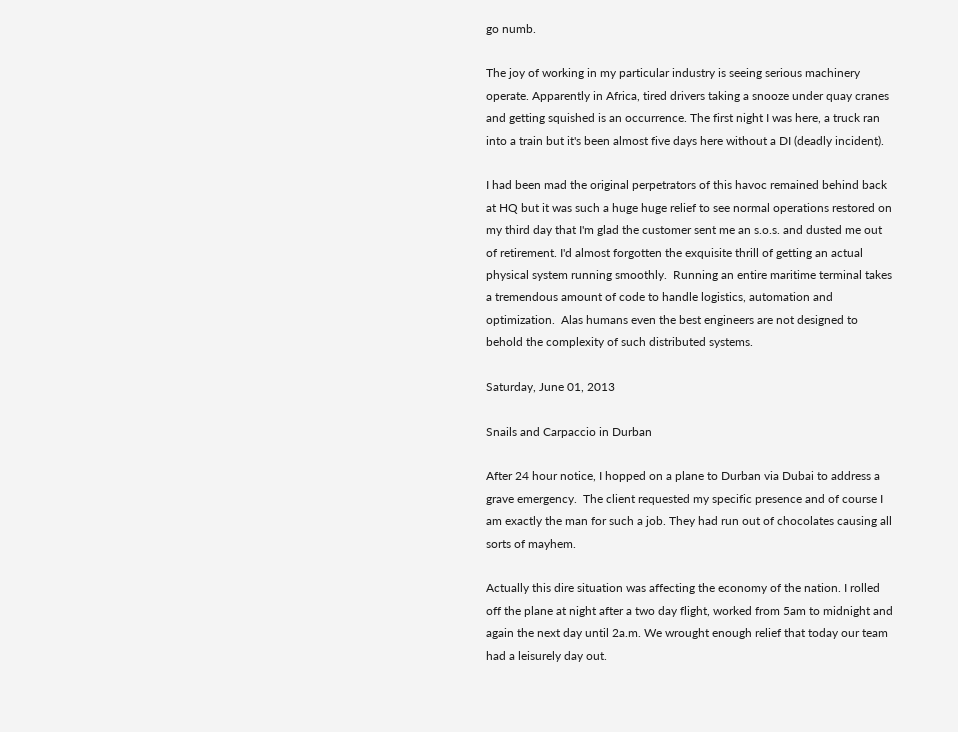go numb.

The joy of working in my particular industry is seeing serious machinery operate. Apparently in Africa, tired drivers taking a snooze under quay cranes and getting squished is an occurrence. The first night I was here, a truck ran into a train but it's been almost five days here without a DI (deadly incident).

I had been mad the original perpetrators of this havoc remained behind back at HQ but it was such a huge huge relief to see normal operations restored on my third day that I'm glad the customer sent me an s.o.s. and dusted me out of retirement. I'd almost forgotten the exquisite thrill of getting an actual physical system running smoothly.  Running an entire maritime terminal takes a tremendous amount of code to handle logistics, automation and optimization.  Alas humans even the best engineers are not designed to behold the complexity of such distributed systems.

Saturday, June 01, 2013

Snails and Carpaccio in Durban

After 24 hour notice, I hopped on a plane to Durban via Dubai to address a grave emergency.  The client requested my specific presence and of course I am exactly the man for such a job. They had run out of chocolates causing all sorts of mayhem.

Actually this dire situation was affecting the economy of the nation. I rolled off the plane at night after a two day flight, worked from 5am to midnight and again the next day until 2a.m. We wrought enough relief that today our team had a leisurely day out.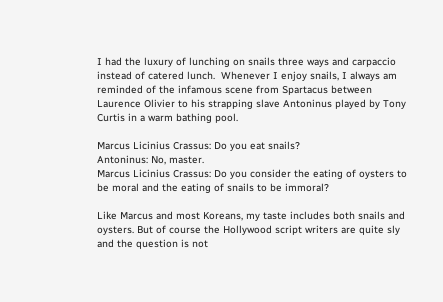I had the luxury of lunching on snails three ways and carpaccio instead of catered lunch.  Whenever I enjoy snails, I always am reminded of the infamous scene from Spartacus between Laurence Olivier to his strapping slave Antoninus played by Tony Curtis in a warm bathing pool.

Marcus Licinius Crassus: Do you eat snails?
Antoninus: No, master.
Marcus Licinius Crassus: Do you consider the eating of oysters to be moral and the eating of snails to be immoral?

Like Marcus and most Koreans, my taste includes both snails and oysters. But of course the Hollywood script writers are quite sly and the question is not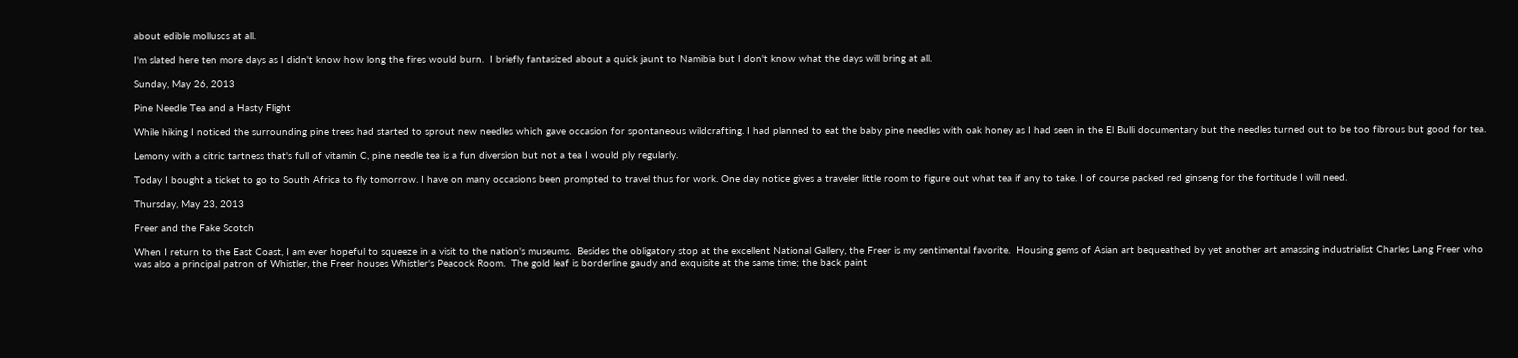about edible molluscs at all.

I'm slated here ten more days as I didn't know how long the fires would burn.  I briefly fantasized about a quick jaunt to Namibia but I don't know what the days will bring at all.

Sunday, May 26, 2013

Pine Needle Tea and a Hasty Flight

While hiking I noticed the surrounding pine trees had started to sprout new needles which gave occasion for spontaneous wildcrafting. I had planned to eat the baby pine needles with oak honey as I had seen in the El Bulli documentary but the needles turned out to be too fibrous but good for tea.

Lemony with a citric tartness that's full of vitamin C, pine needle tea is a fun diversion but not a tea I would ply regularly.

Today I bought a ticket to go to South Africa to fly tomorrow. I have on many occasions been prompted to travel thus for work. One day notice gives a traveler little room to figure out what tea if any to take. I of course packed red ginseng for the fortitude I will need.

Thursday, May 23, 2013

Freer and the Fake Scotch

When I return to the East Coast, I am ever hopeful to squeeze in a visit to the nation's museums.  Besides the obligatory stop at the excellent National Gallery, the Freer is my sentimental favorite.  Housing gems of Asian art bequeathed by yet another art amassing industrialist Charles Lang Freer who was also a principal patron of Whistler, the Freer houses Whistler's Peacock Room.  The gold leaf is borderline gaudy and exquisite at the same time; the back paint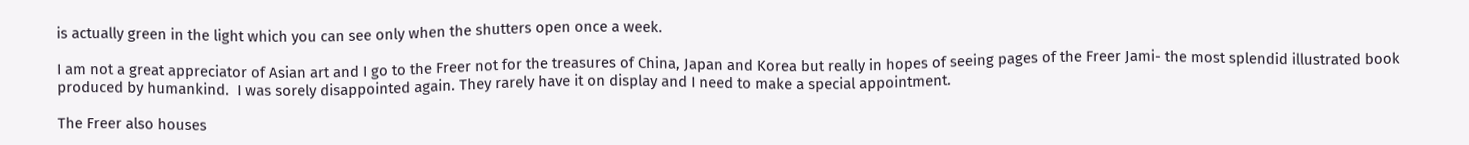is actually green in the light which you can see only when the shutters open once a week.

I am not a great appreciator of Asian art and I go to the Freer not for the treasures of China, Japan and Korea but really in hopes of seeing pages of the Freer Jami- the most splendid illustrated book produced by humankind.  I was sorely disappointed again. They rarely have it on display and I need to make a special appointment.

The Freer also houses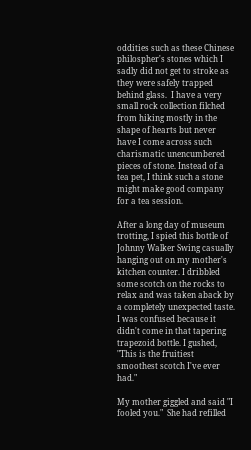oddities such as these Chinese philospher's stones which I sadly did not get to stroke as they were safely trapped behind glass.  I have a very small rock collection filched from hiking mostly in the shape of hearts but never have I come across such charismatic unencumbered pieces of stone. Instead of a tea pet, I think such a stone might make good company for a tea session.

After a long day of museum trotting, I spied this bottle of Johnny Walker Swing casually hanging out on my mother's kitchen counter. I dribbled some scotch on the rocks to relax and was taken aback by a completely unexpected taste. I was confused because it didn't come in that tapering trapezoid bottle. I gushed, "This is the fruitiest smoothest scotch I've ever had."

My mother giggled and said "I fooled you."  She had refilled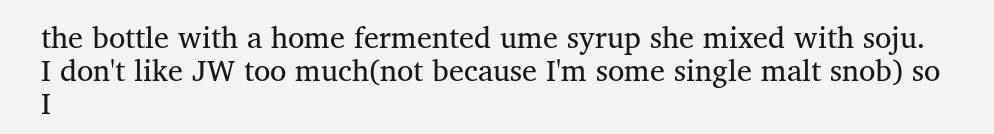the bottle with a home fermented ume syrup she mixed with soju.  I don't like JW too much(not because I'm some single malt snob) so I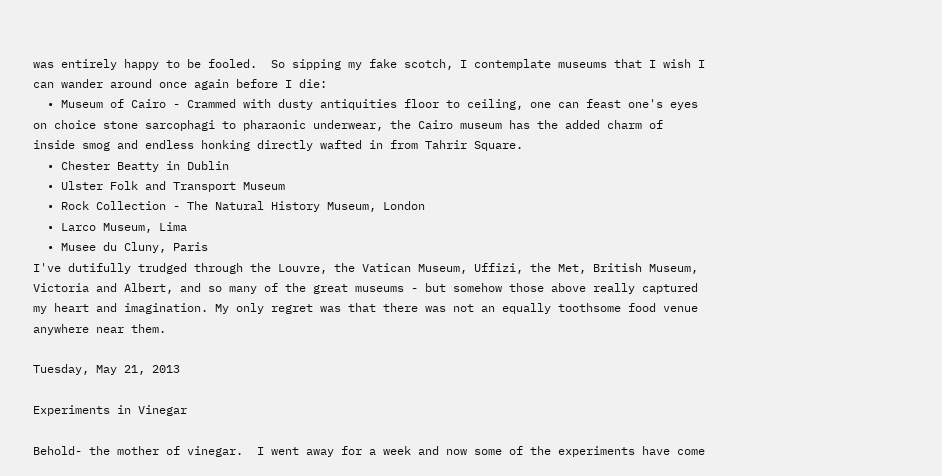was entirely happy to be fooled.  So sipping my fake scotch, I contemplate museums that I wish I can wander around once again before I die:
  • Museum of Cairo - Crammed with dusty antiquities floor to ceiling, one can feast one's eyes on choice stone sarcophagi to pharaonic underwear, the Cairo museum has the added charm of inside smog and endless honking directly wafted in from Tahrir Square.
  • Chester Beatty in Dublin
  • Ulster Folk and Transport Museum
  • Rock Collection - The Natural History Museum, London
  • Larco Museum, Lima
  • Musee du Cluny, Paris
I've dutifully trudged through the Louvre, the Vatican Museum, Uffizi, the Met, British Museum, Victoria and Albert, and so many of the great museums - but somehow those above really captured my heart and imagination. My only regret was that there was not an equally toothsome food venue anywhere near them.

Tuesday, May 21, 2013

Experiments in Vinegar

Behold- the mother of vinegar.  I went away for a week and now some of the experiments have come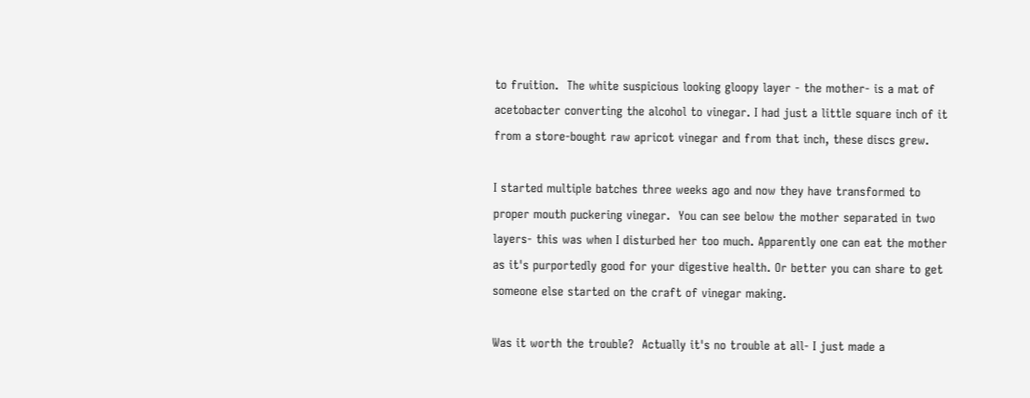to fruition.  The white suspicious looking gloopy layer - the mother- is a mat of acetobacter converting the alcohol to vinegar. I had just a little square inch of it from a store-bought raw apricot vinegar and from that inch, these discs grew.

I started multiple batches three weeks ago and now they have transformed to proper mouth puckering vinegar.  You can see below the mother separated in two layers- this was when I disturbed her too much. Apparently one can eat the mother as it's purportedly good for your digestive health. Or better you can share to get someone else started on the craft of vinegar making.

Was it worth the trouble?  Actually it's no trouble at all- I just made a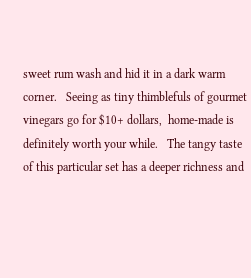sweet rum wash and hid it in a dark warm corner.   Seeing as tiny thimblefuls of gourmet vinegars go for $10+ dollars,  home-made is definitely worth your while.   The tangy taste of this particular set has a deeper richness and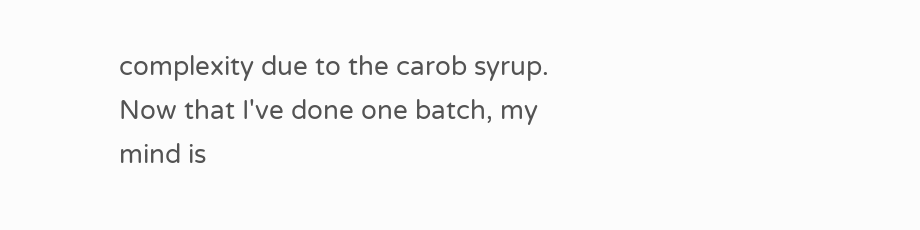complexity due to the carob syrup. Now that I've done one batch, my mind is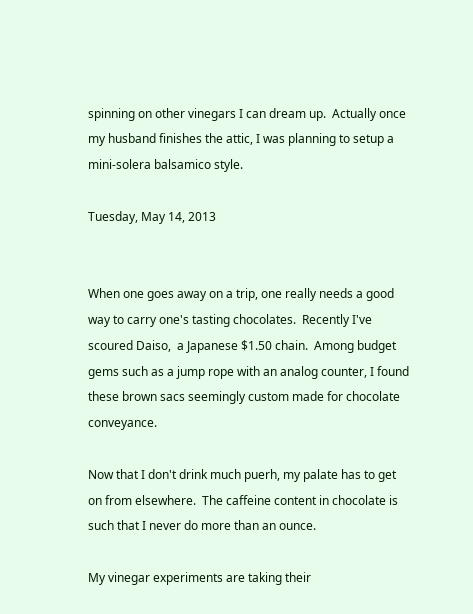spinning on other vinegars I can dream up.  Actually once my husband finishes the attic, I was planning to setup a mini-solera balsamico style.

Tuesday, May 14, 2013


When one goes away on a trip, one really needs a good way to carry one's tasting chocolates.  Recently I've scoured Daiso,  a Japanese $1.50 chain.  Among budget gems such as a jump rope with an analog counter, I found these brown sacs seemingly custom made for chocolate conveyance.

Now that I don't drink much puerh, my palate has to get on from elsewhere.  The caffeine content in chocolate is such that I never do more than an ounce.

My vinegar experiments are taking their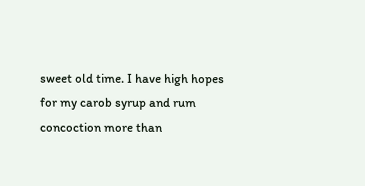sweet old time. I have high hopes for my carob syrup and rum concoction more than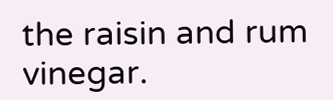the raisin and rum vinegar.